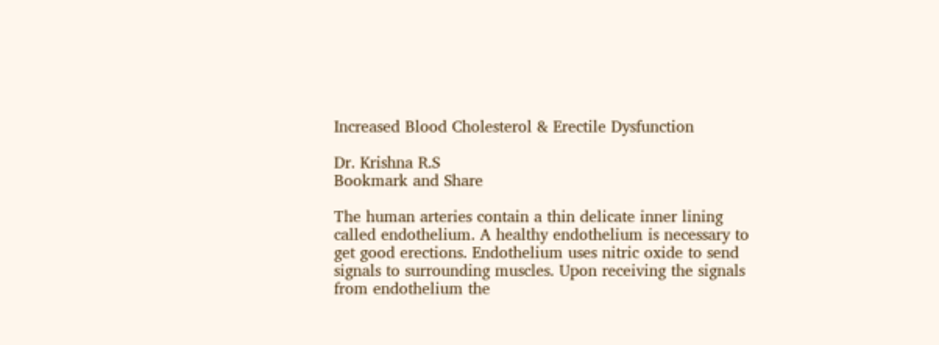Increased Blood Cholesterol & Erectile Dysfunction

Dr. Krishna R.S
Bookmark and Share

The human arteries contain a thin delicate inner lining called endothelium. A healthy endothelium is necessary to get good erections. Endothelium uses nitric oxide to send signals to surrounding muscles. Upon receiving the signals from endothelium the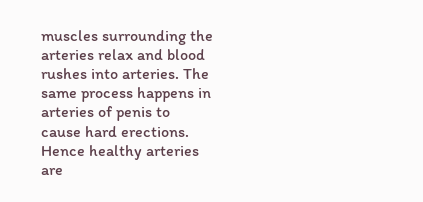muscles surrounding the arteries relax and blood rushes into arteries. The same process happens in arteries of penis to cause hard erections. Hence healthy arteries are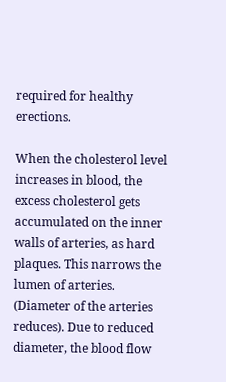required for healthy erections.

When the cholesterol level increases in blood, the excess cholesterol gets accumulated on the inner walls of arteries, as hard plaques. This narrows the lumen of arteries. (Diameter of the arteries reduces). Due to reduced diameter, the blood flow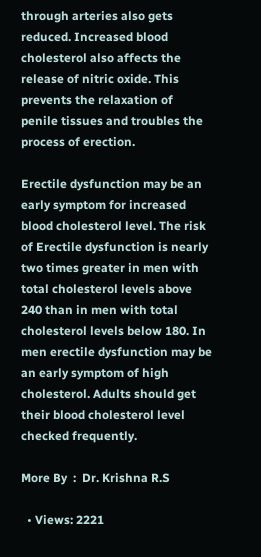through arteries also gets reduced. Increased blood cholesterol also affects the release of nitric oxide. This prevents the relaxation of penile tissues and troubles the process of erection.

Erectile dysfunction may be an early symptom for increased blood cholesterol level. The risk of Erectile dysfunction is nearly two times greater in men with total cholesterol levels above 240 than in men with total cholesterol levels below 180. In men erectile dysfunction may be an early symptom of high cholesterol. Adults should get their blood cholesterol level checked frequently.

More By  :  Dr. Krishna R.S

  • Views: 2221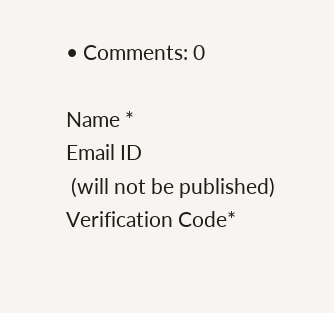• Comments: 0

Name *
Email ID
 (will not be published)
Verification Code*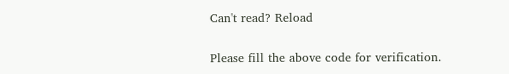Can't read? Reload

Please fill the above code for verification.